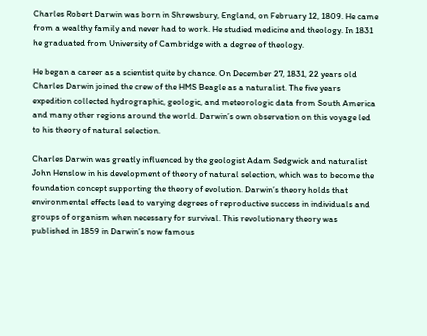Charles Robert Darwin was born in Shrewsbury, England, on February 12, 1809. He came from a wealthy family and never had to work. He studied medicine and theology. In 1831 he graduated from University of Cambridge with a degree of theology.

He began a career as a scientist quite by chance. On December 27, 1831, 22 years old Charles Darwin joined the crew of the HMS Beagle as a naturalist. The five years expedition collected hydrographic, geologic, and meteorologic data from South America and many other regions around the world. Darwin’s own observation on this voyage led to his theory of natural selection.

Charles Darwin was greatly influenced by the geologist Adam Sedgwick and naturalist John Henslow in his development of theory of natural selection, which was to become the foundation concept supporting the theory of evolution. Darwin’s theory holds that environmental effects lead to varying degrees of reproductive success in individuals and groups of organism when necessary for survival. This revolutionary theory was published in 1859 in Darwin’s now famous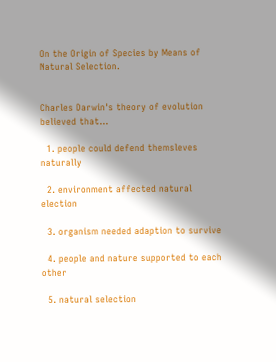On the Origin of Species by Means of Natural Selection.


Charles Darwin's theory of evolution believed that...

  1. people could defend themsleves naturally

  2. environment affected natural election

  3. organism needed adaption to survive

  4. people and nature supported to each other

  5. natural selection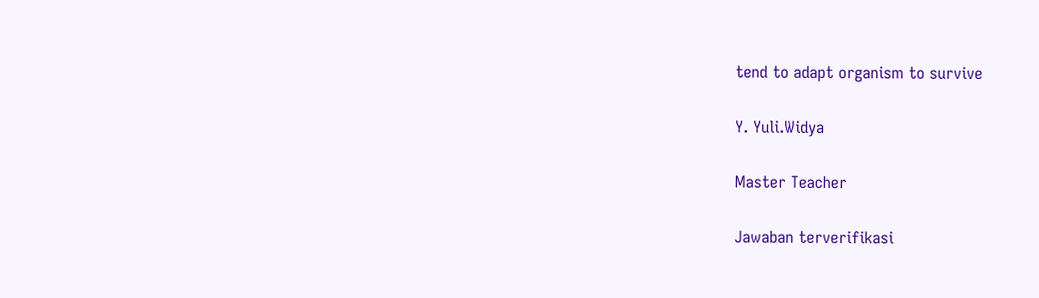tend to adapt organism to survive

Y. Yuli.Widya

Master Teacher

Jawaban terverifikasi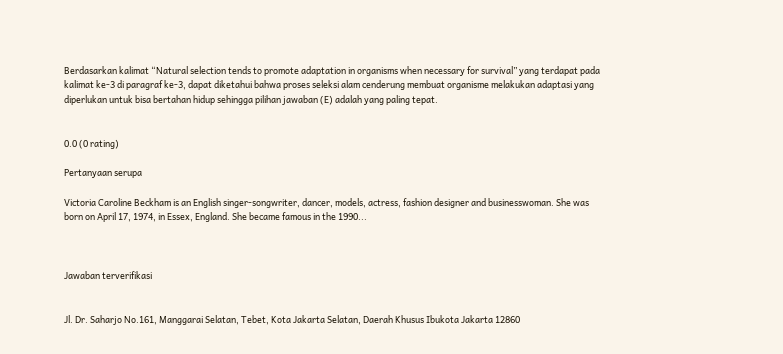Berdasarkan kalimat “Natural selection tends to promote adaptation in organisms when necessary for survival” yang terdapat pada kalimat ke-3 di paragraf ke-3, dapat diketahui bahwa proses seleksi alam cenderung membuat organisme melakukan adaptasi yang diperlukan untuk bisa bertahan hidup sehingga pilihan jawaban (E) adalah yang paling tepat.


0.0 (0 rating)

Pertanyaan serupa

Victoria Caroline Beckham is an English singer-songwriter, dancer, models, actress, fashion designer and businesswoman. She was born on April 17, 1974, in Essex, England. She became famous in the 1990...



Jawaban terverifikasi


Jl. Dr. Saharjo No.161, Manggarai Selatan, Tebet, Kota Jakarta Selatan, Daerah Khusus Ibukota Jakarta 12860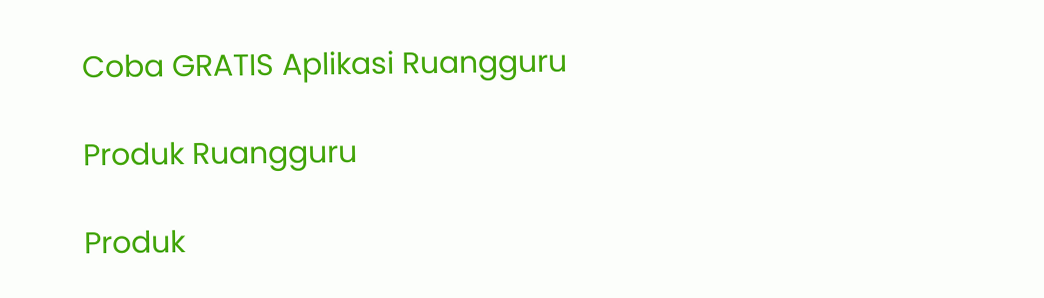Coba GRATIS Aplikasi Ruangguru

Produk Ruangguru

Produk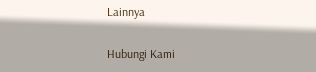Lainnya

Hubungi Kami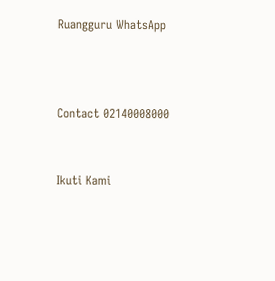Ruangguru WhatsApp



Contact 02140008000


Ikuti Kami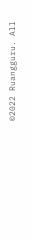©2022 Ruangguru. All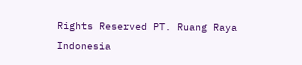Rights Reserved PT. Ruang Raya Indonesia